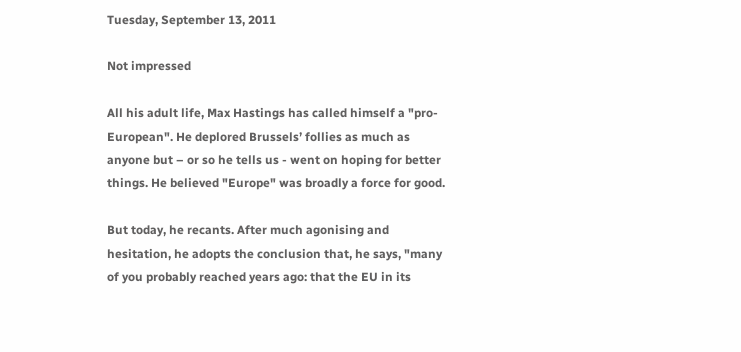Tuesday, September 13, 2011

Not impressed

All his adult life, Max Hastings has called himself a "pro-European". He deplored Brussels’ follies as much as anyone but – or so he tells us - went on hoping for better things. He believed "Europe" was broadly a force for good.

But today, he recants. After much agonising and hesitation, he adopts the conclusion that, he says, "many of you probably reached years ago: that the EU in its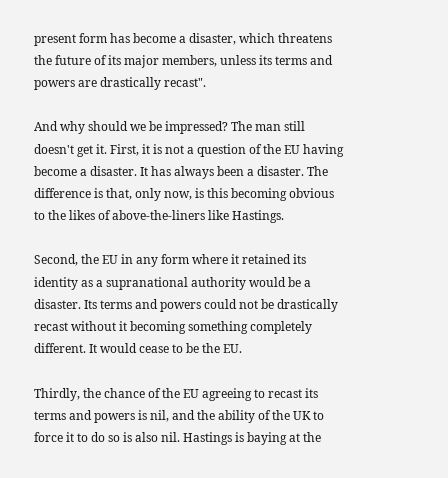present form has become a disaster, which threatens the future of its major members, unless its terms and powers are drastically recast".

And why should we be impressed? The man still doesn't get it. First, it is not a question of the EU having become a disaster. It has always been a disaster. The difference is that, only now, is this becoming obvious to the likes of above-the-liners like Hastings.

Second, the EU in any form where it retained its identity as a supranational authority would be a disaster. Its terms and powers could not be drastically recast without it becoming something completely different. It would cease to be the EU.

Thirdly, the chance of the EU agreeing to recast its terms and powers is nil, and the ability of the UK to force it to do so is also nil. Hastings is baying at the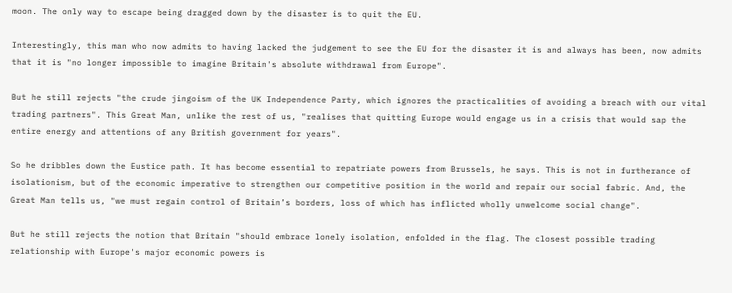moon. The only way to escape being dragged down by the disaster is to quit the EU.

Interestingly, this man who now admits to having lacked the judgement to see the EU for the disaster it is and always has been, now admits that it is "no longer impossible to imagine Britain's absolute withdrawal from Europe".

But he still rejects "the crude jingoism of the UK Independence Party, which ignores the practicalities of avoiding a breach with our vital trading partners". This Great Man, unlike the rest of us, "realises that quitting Europe would engage us in a crisis that would sap the entire energy and attentions of any British government for years".

So he dribbles down the Eustice path. It has become essential to repatriate powers from Brussels, he says. This is not in furtherance of isolationism, but of the economic imperative to strengthen our competitive position in the world and repair our social fabric. And, the Great Man tells us, "we must regain control of Britain’s borders, loss of which has inflicted wholly unwelcome social change".

But he still rejects the notion that Britain "should embrace lonely isolation, enfolded in the flag. The closest possible trading relationship with Europe's major economic powers is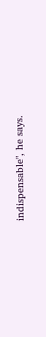indispensable", he says.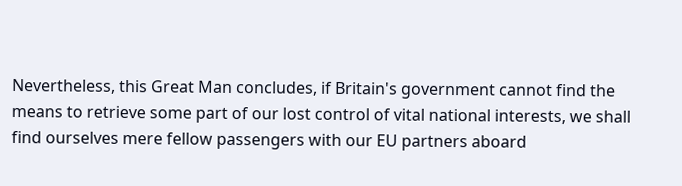Nevertheless, this Great Man concludes, if Britain's government cannot find the means to retrieve some part of our lost control of vital national interests, we shall find ourselves mere fellow passengers with our EU partners aboard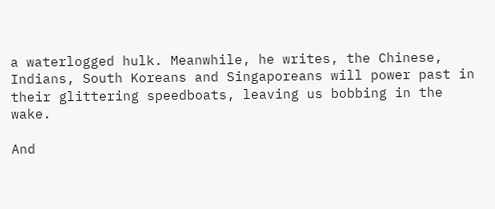a waterlogged hulk. Meanwhile, he writes, the Chinese, Indians, South Koreans and Singaporeans will power past in their glittering speedboats, leaving us bobbing in the wake.

And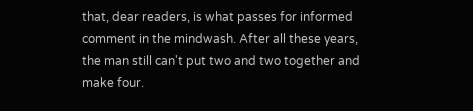that, dear readers, is what passes for informed comment in the mindwash. After all these years, the man still can't put two and two together and make four.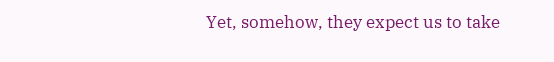Yet, somehow, they expect us to take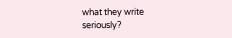what they write seriously?